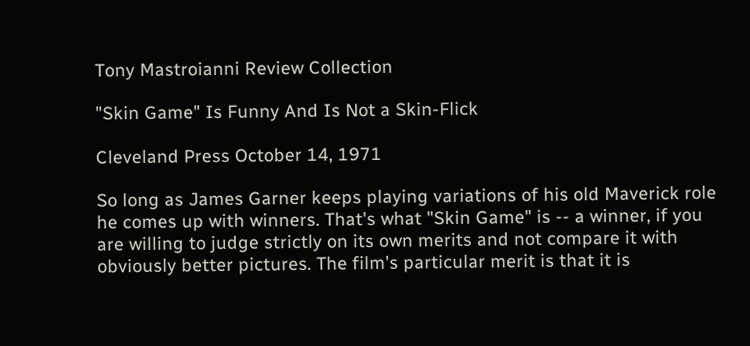Tony Mastroianni Review Collection

"Skin Game" Is Funny And Is Not a Skin-Flick

Cleveland Press October 14, 1971

So long as James Garner keeps playing variations of his old Maverick role he comes up with winners. That's what "Skin Game" is -- a winner, if you are willing to judge strictly on its own merits and not compare it with obviously better pictures. The film's particular merit is that it is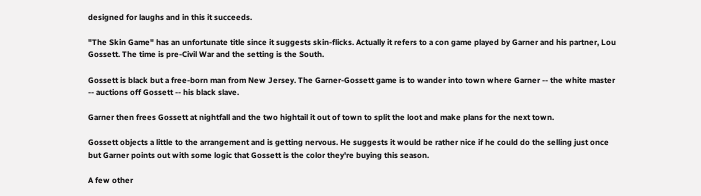designed for laughs and in this it succeeds.

"The Skin Game" has an unfortunate title since it suggests skin-flicks. Actually it refers to a con game played by Garner and his partner, Lou Gossett. The time is pre-Civil War and the setting is the South.

Gossett is black but a free-born man from New Jersey. The Garner-Gossett game is to wander into town where Garner -- the white master -- auctions off Gossett -- his black slave.

Garner then frees Gossett at nightfall and the two hightail it out of town to split the loot and make plans for the next town.

Gossett objects a little to the arrangement and is getting nervous. He suggests it would be rather nice if he could do the selling just once but Garner points out with some logic that Gossett is the color they're buying this season.

A few other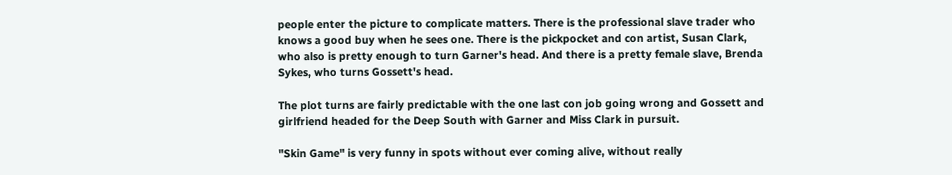people enter the picture to complicate matters. There is the professional slave trader who knows a good buy when he sees one. There is the pickpocket and con artist, Susan Clark, who also is pretty enough to turn Garner's head. And there is a pretty female slave, Brenda Sykes, who turns Gossett's head.

The plot turns are fairly predictable with the one last con job going wrong and Gossett and girlfriend headed for the Deep South with Garner and Miss Clark in pursuit.

"Skin Game" is very funny in spots without ever coming alive, without really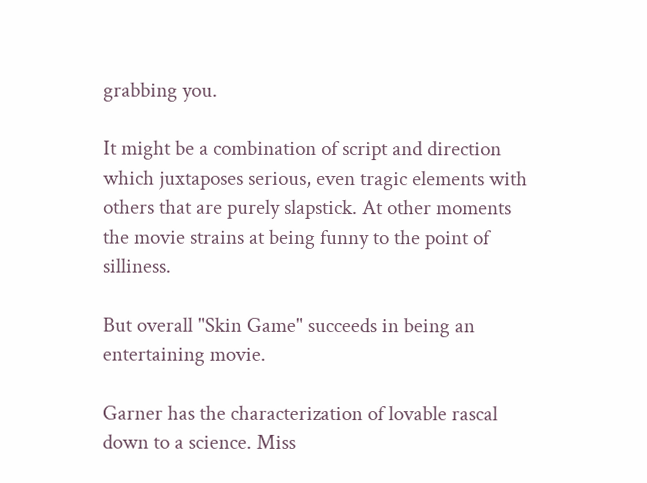grabbing you.

It might be a combination of script and direction which juxtaposes serious, even tragic elements with others that are purely slapstick. At other moments the movie strains at being funny to the point of silliness.

But overall "Skin Game" succeeds in being an entertaining movie.

Garner has the characterization of lovable rascal down to a science. Miss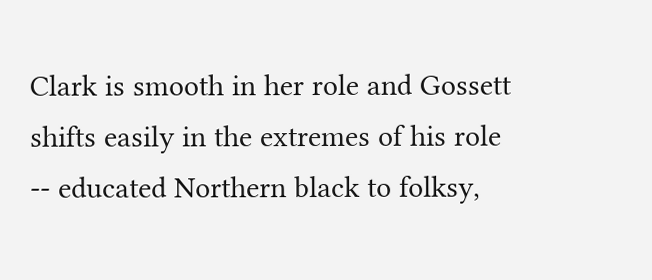Clark is smooth in her role and Gossett shifts easily in the extremes of his role -- educated Northern black to folksy,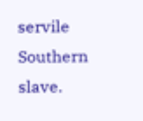servile Southern slave.